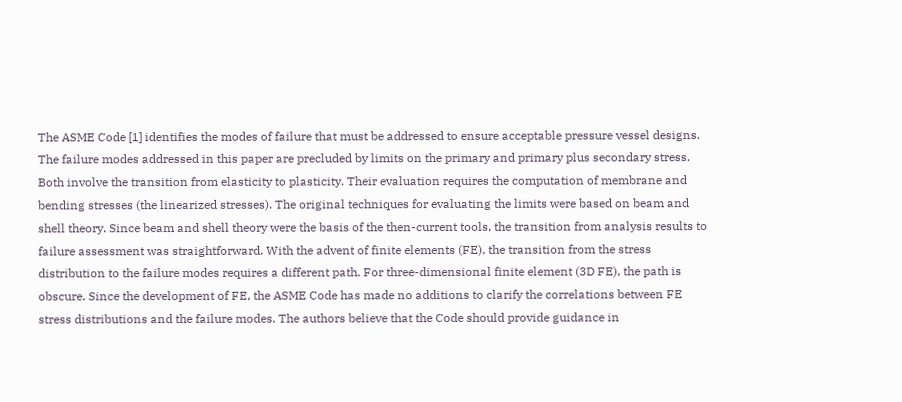The ASME Code [1] identifies the modes of failure that must be addressed to ensure acceptable pressure vessel designs. The failure modes addressed in this paper are precluded by limits on the primary and primary plus secondary stress. Both involve the transition from elasticity to plasticity. Their evaluation requires the computation of membrane and bending stresses (the linearized stresses). The original techniques for evaluating the limits were based on beam and shell theory. Since beam and shell theory were the basis of the then-current tools, the transition from analysis results to failure assessment was straightforward. With the advent of finite elements (FE), the transition from the stress distribution to the failure modes requires a different path. For three-dimensional finite element (3D FE), the path is obscure. Since the development of FE, the ASME Code has made no additions to clarify the correlations between FE stress distributions and the failure modes. The authors believe that the Code should provide guidance in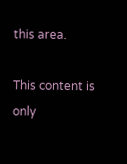this area.

This content is only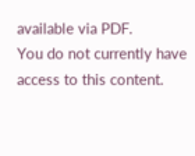available via PDF.
You do not currently have access to this content.